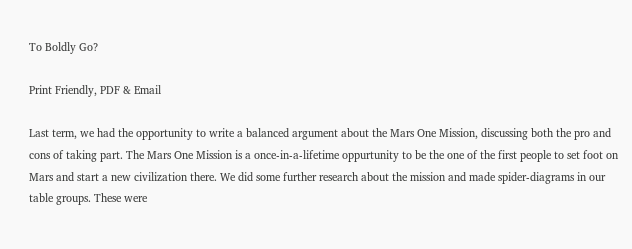To Boldly Go?

Print Friendly, PDF & Email

Last term, we had the opportunity to write a balanced argument about the Mars One Mission, discussing both the pro and cons of taking part. The Mars One Mission is a once-in-a-lifetime oppurtunity to be the one of the first people to set foot on Mars and start a new civilization there. We did some further research about the mission and made spider-diagrams in our table groups. These were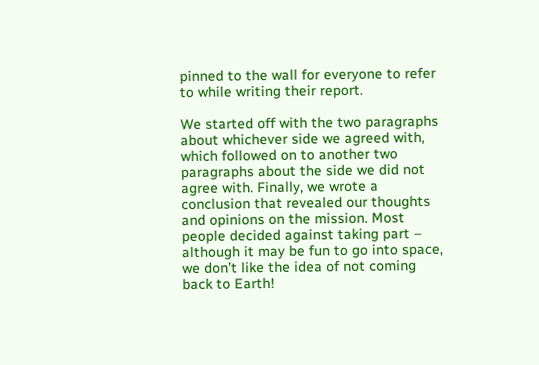pinned to the wall for everyone to refer to while writing their report.

We started off with the two paragraphs about whichever side we agreed with, which followed on to another two paragraphs about the side we did not agree with. Finally, we wrote a conclusion that revealed our thoughts and opinions on the mission. Most people decided against taking part – although it may be fun to go into space, we don’t like the idea of not coming back to Earth!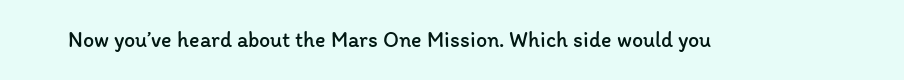Now you’ve heard about the Mars One Mission. Which side would you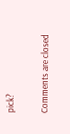pick?

Comments are closed